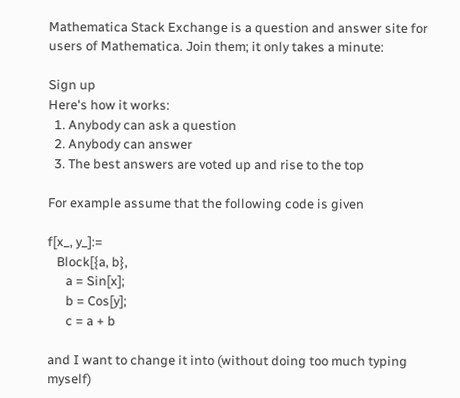Mathematica Stack Exchange is a question and answer site for users of Mathematica. Join them; it only takes a minute:

Sign up
Here's how it works:
  1. Anybody can ask a question
  2. Anybody can answer
  3. The best answers are voted up and rise to the top

For example assume that the following code is given

f[x_, y_]:=
   Block[{a, b},
      a = Sin[x];
      b = Cos[y];
      c = a + b

and I want to change it into (without doing too much typing myself)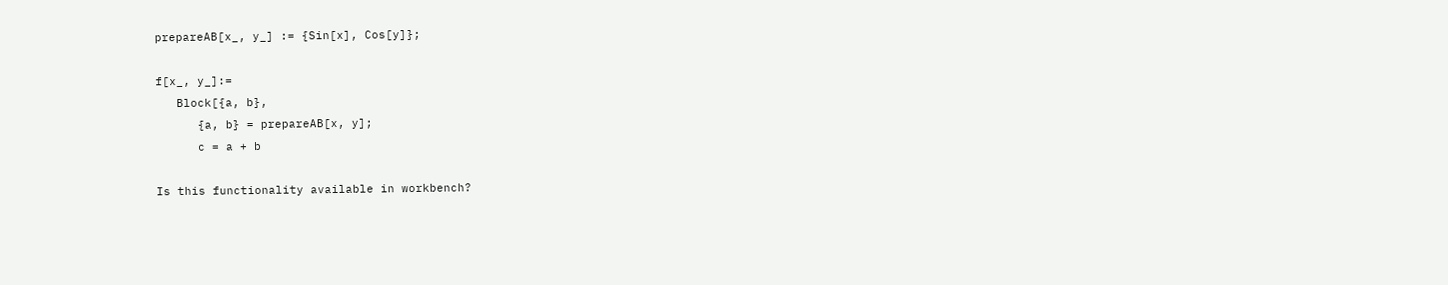prepareAB[x_, y_] := {Sin[x], Cos[y]};

f[x_, y_]:=
   Block[{a, b},
      {a, b} = prepareAB[x, y];
      c = a + b

Is this functionality available in workbench?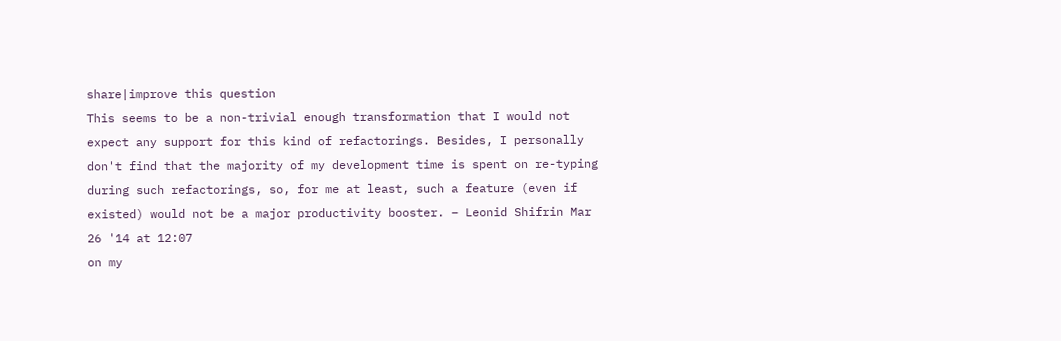share|improve this question
This seems to be a non-trivial enough transformation that I would not expect any support for this kind of refactorings. Besides, I personally don't find that the majority of my development time is spent on re-typing during such refactorings, so, for me at least, such a feature (even if existed) would not be a major productivity booster. – Leonid Shifrin Mar 26 '14 at 12:07
on my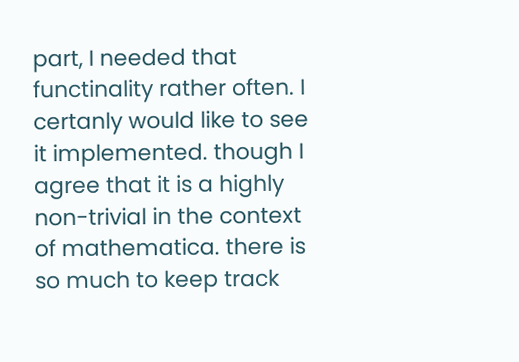part, I needed that functinality rather often. I certanly would like to see it implemented. though I agree that it is a highly non-trivial in the context of mathematica. there is so much to keep track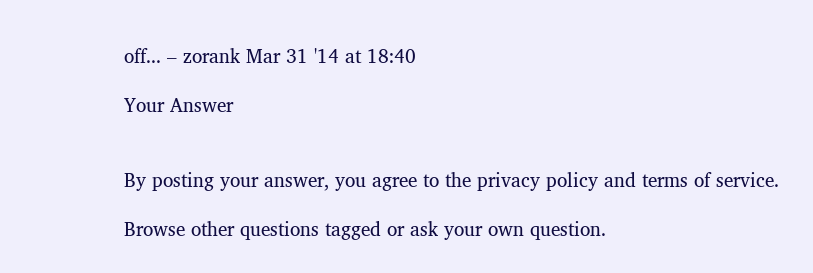off... – zorank Mar 31 '14 at 18:40

Your Answer


By posting your answer, you agree to the privacy policy and terms of service.

Browse other questions tagged or ask your own question.